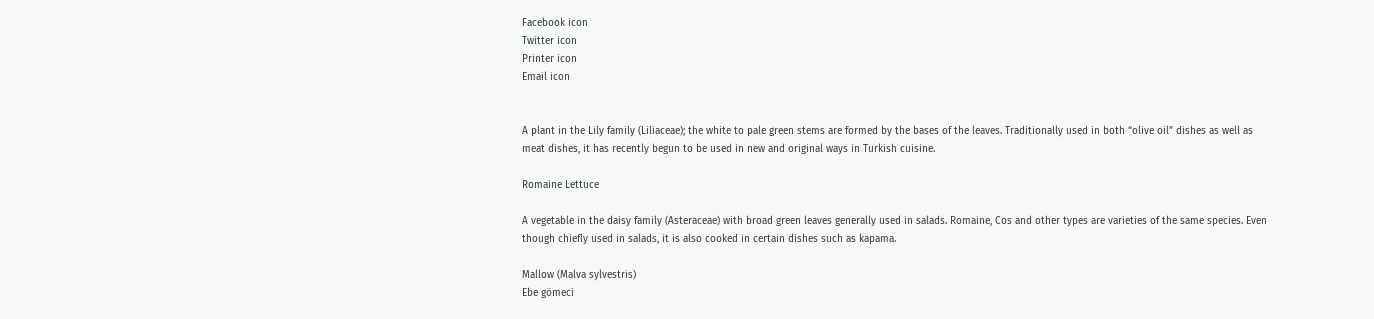Facebook icon
Twitter icon
Printer icon
Email icon


A plant in the Lily family (Liliaceae); the white to pale green stems are formed by the bases of the leaves. Traditionally used in both “olive oil” dishes as well as meat dishes, it has recently begun to be used in new and original ways in Turkish cuisine.

Romaine Lettuce

A vegetable in the daisy family (Asteraceae) with broad green leaves generally used in salads. Romaine, Cos and other types are varieties of the same species. Even though chiefly used in salads, it is also cooked in certain dishes such as kapama.

Mallow (Malva sylvestris)
Ebe gömeci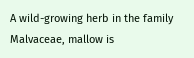A wild-growing herb in the family Malvaceae, mallow is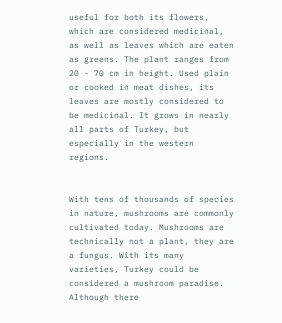useful for both its flowers, which are considered medicinal, as well as leaves which are eaten as greens. The plant ranges from 20 - 70 cm in height. Used plain or cooked in meat dishes, its leaves are mostly considered to be medicinal. It grows in nearly all parts of Turkey, but especially in the western regions.


With tens of thousands of species in nature, mushrooms are commonly cultivated today. Mushrooms are technically not a plant, they are a fungus. With its many varieties, Turkey could be considered a mushroom paradise. Although there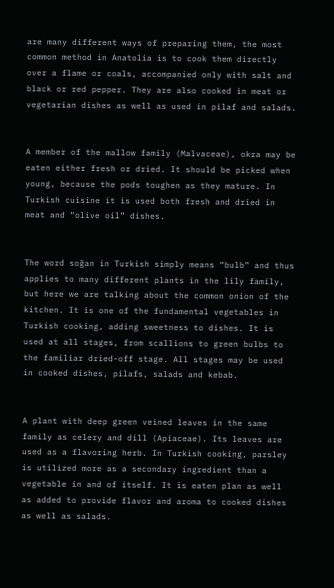are many different ways of preparing them, the most common method in Anatolia is to cook them directly over a flame or coals, accompanied only with salt and black or red pepper. They are also cooked in meat or vegetarian dishes as well as used in pilaf and salads.


A member of the mallow family (Malvaceae), okra may be eaten either fresh or dried. It should be picked when young, because the pods toughen as they mature. In Turkish cuisine it is used both fresh and dried in meat and “olive oil” dishes.


The word soğan in Turkish simply means “bulb” and thus applies to many different plants in the lily family, but here we are talking about the common onion of the kitchen. It is one of the fundamental vegetables in Turkish cooking, adding sweetness to dishes. It is used at all stages, from scallions to green bulbs to the familiar dried-off stage. All stages may be used in cooked dishes, pilafs, salads and kebab.


A plant with deep green veined leaves in the same family as celery and dill (Apiaceae). Its leaves are used as a flavoring herb. In Turkish cooking, parsley is utilized more as a secondary ingredient than a vegetable in and of itself. It is eaten plan as well as added to provide flavor and aroma to cooked dishes as well as salads.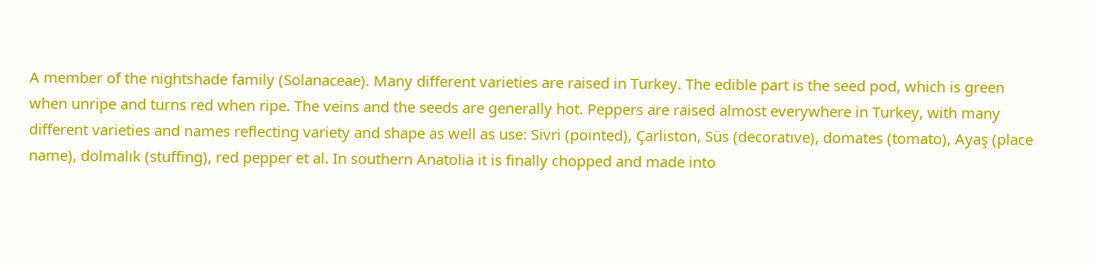A member of the nightshade family (Solanaceae). Many different varieties are raised in Turkey. The edible part is the seed pod, which is green when unripe and turns red when ripe. The veins and the seeds are generally hot. Peppers are raised almost everywhere in Turkey, with many different varieties and names reflecting variety and shape as well as use: Sivri (pointed), Çarliston, Süs (decoratıve), domates (tomato), Ayaş (place name), dolmalık (stuffing), red pepper et al. In southern Anatolia it is finally chopped and made into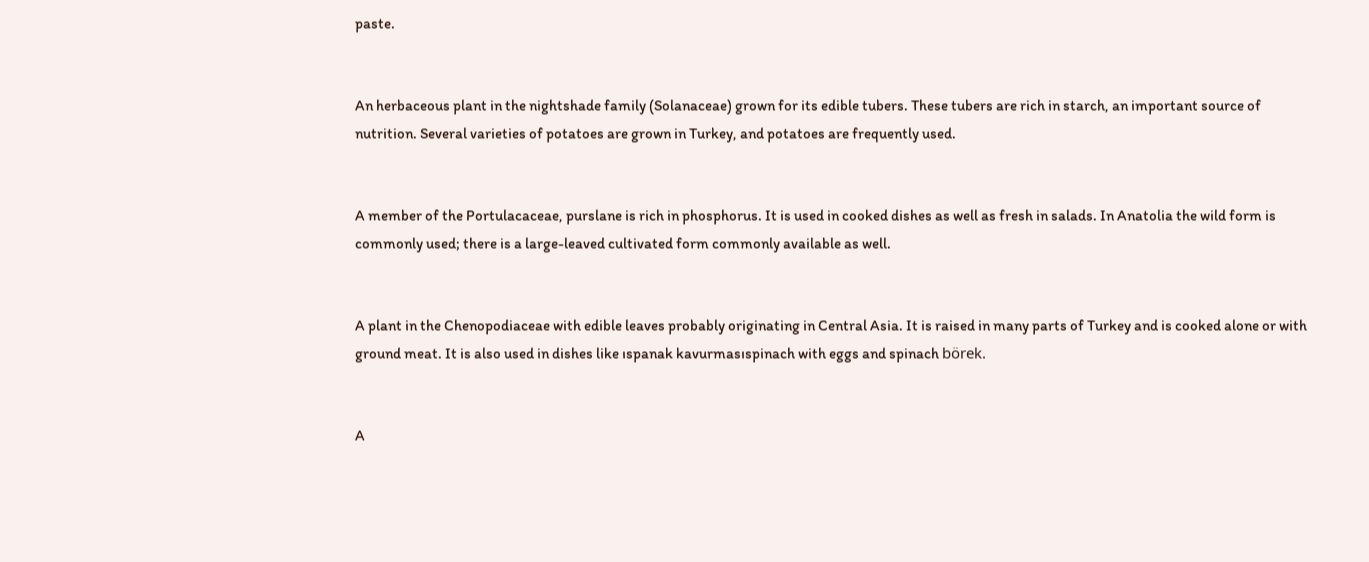paste.


An herbaceous plant in the nightshade family (Solanaceae) grown for its edible tubers. These tubers are rich in starch, an important source of nutrition. Several varieties of potatoes are grown in Turkey, and potatoes are frequently used.


A member of the Portulacaceae, purslane is rich in phosphorus. It is used in cooked dishes as well as fresh in salads. In Anatolia the wild form is commonly used; there is a large-leaved cultivated form commonly available as well.


A plant in the Chenopodiaceae with edible leaves probably originating in Central Asia. It is raised in many parts of Turkey and is cooked alone or with ground meat. It is also used in dishes like ıspanak kavurmasıspinach with eggs and spinach börek.


A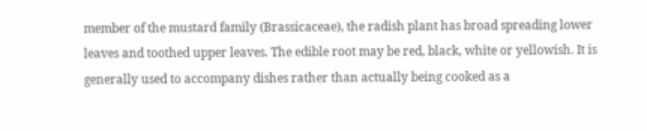member of the mustard family (Brassicaceae), the radish plant has broad spreading lower leaves and toothed upper leaves. The edible root may be red, black, white or yellowish. It is generally used to accompany dishes rather than actually being cooked as a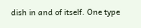dish in and of itself. One type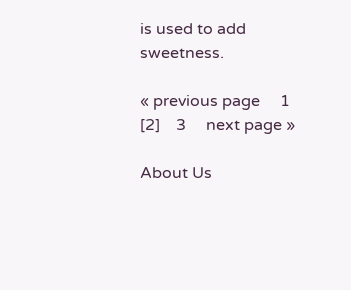is used to add sweetness.

« previous page     1    [2]    3     next page »

About Us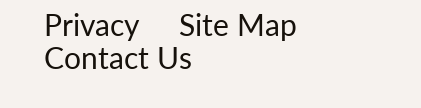Privacy     Site Map     Contact Us